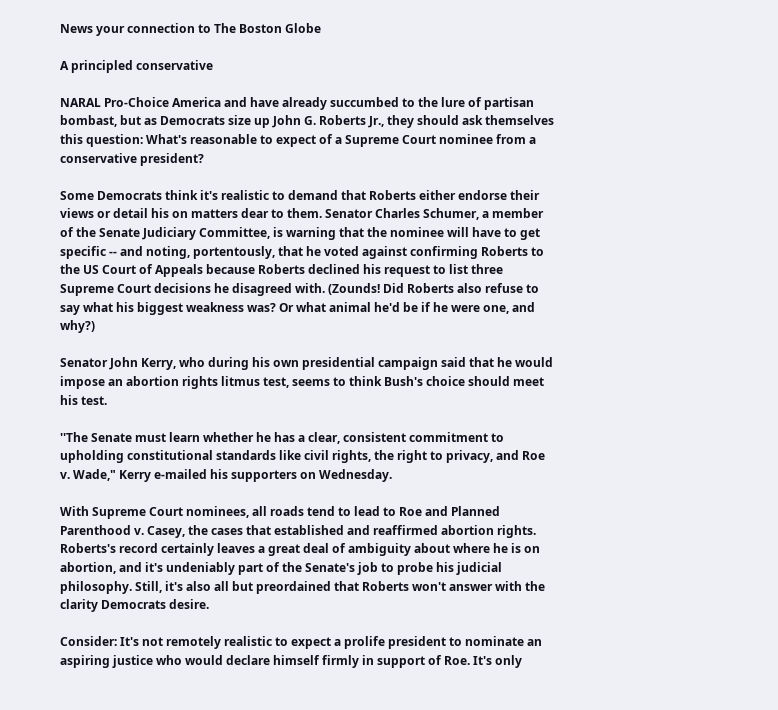News your connection to The Boston Globe

A principled conservative

NARAL Pro-Choice America and have already succumbed to the lure of partisan bombast, but as Democrats size up John G. Roberts Jr., they should ask themselves this question: What's reasonable to expect of a Supreme Court nominee from a conservative president?

Some Democrats think it's realistic to demand that Roberts either endorse their views or detail his on matters dear to them. Senator Charles Schumer, a member of the Senate Judiciary Committee, is warning that the nominee will have to get specific -- and noting, portentously, that he voted against confirming Roberts to the US Court of Appeals because Roberts declined his request to list three Supreme Court decisions he disagreed with. (Zounds! Did Roberts also refuse to say what his biggest weakness was? Or what animal he'd be if he were one, and why?)

Senator John Kerry, who during his own presidential campaign said that he would impose an abortion rights litmus test, seems to think Bush's choice should meet his test.

''The Senate must learn whether he has a clear, consistent commitment to upholding constitutional standards like civil rights, the right to privacy, and Roe v. Wade," Kerry e-mailed his supporters on Wednesday.

With Supreme Court nominees, all roads tend to lead to Roe and Planned Parenthood v. Casey, the cases that established and reaffirmed abortion rights. Roberts's record certainly leaves a great deal of ambiguity about where he is on abortion, and it's undeniably part of the Senate's job to probe his judicial philosophy. Still, it's also all but preordained that Roberts won't answer with the clarity Democrats desire.

Consider: It's not remotely realistic to expect a prolife president to nominate an aspiring justice who would declare himself firmly in support of Roe. It's only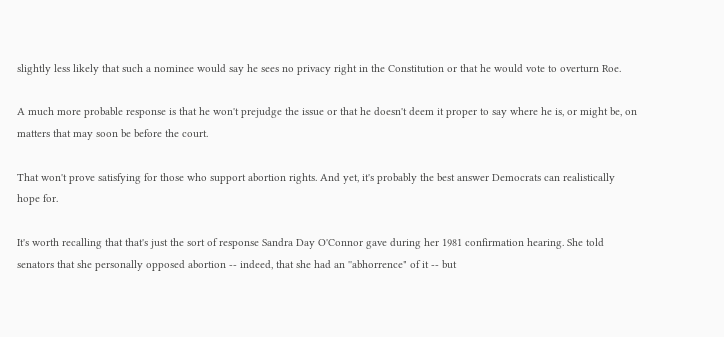slightly less likely that such a nominee would say he sees no privacy right in the Constitution or that he would vote to overturn Roe.

A much more probable response is that he won't prejudge the issue or that he doesn't deem it proper to say where he is, or might be, on matters that may soon be before the court.

That won't prove satisfying for those who support abortion rights. And yet, it's probably the best answer Democrats can realistically hope for.

It's worth recalling that that's just the sort of response Sandra Day O'Connor gave during her 1981 confirmation hearing. She told senators that she personally opposed abortion -- indeed, that she had an ''abhorrence" of it -- but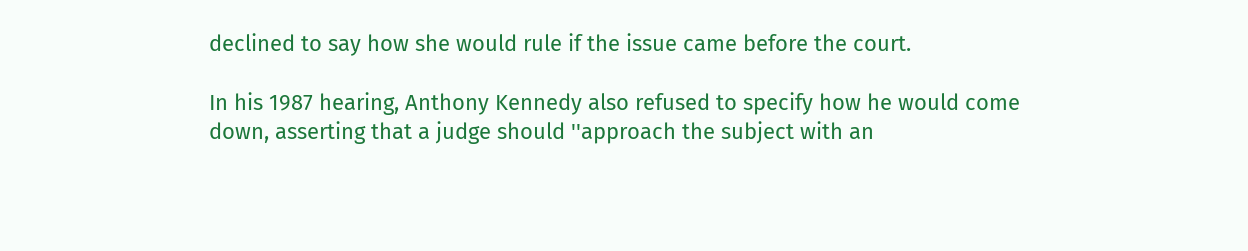declined to say how she would rule if the issue came before the court.

In his 1987 hearing, Anthony Kennedy also refused to specify how he would come down, asserting that a judge should ''approach the subject with an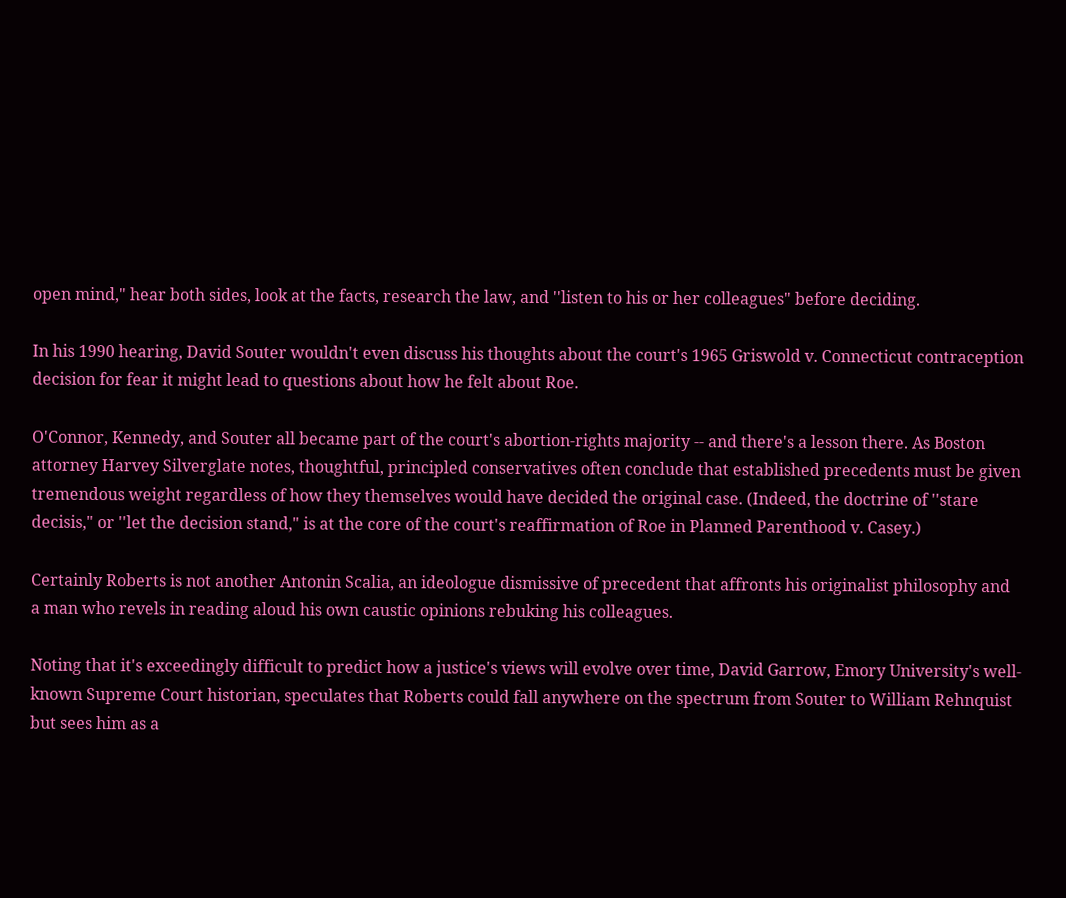open mind," hear both sides, look at the facts, research the law, and ''listen to his or her colleagues" before deciding.

In his 1990 hearing, David Souter wouldn't even discuss his thoughts about the court's 1965 Griswold v. Connecticut contraception decision for fear it might lead to questions about how he felt about Roe.

O'Connor, Kennedy, and Souter all became part of the court's abortion-rights majority -- and there's a lesson there. As Boston attorney Harvey Silverglate notes, thoughtful, principled conservatives often conclude that established precedents must be given tremendous weight regardless of how they themselves would have decided the original case. (Indeed, the doctrine of ''stare decisis," or ''let the decision stand," is at the core of the court's reaffirmation of Roe in Planned Parenthood v. Casey.)

Certainly Roberts is not another Antonin Scalia, an ideologue dismissive of precedent that affronts his originalist philosophy and a man who revels in reading aloud his own caustic opinions rebuking his colleagues.

Noting that it's exceedingly difficult to predict how a justice's views will evolve over time, David Garrow, Emory University's well-known Supreme Court historian, speculates that Roberts could fall anywhere on the spectrum from Souter to William Rehnquist but sees him as a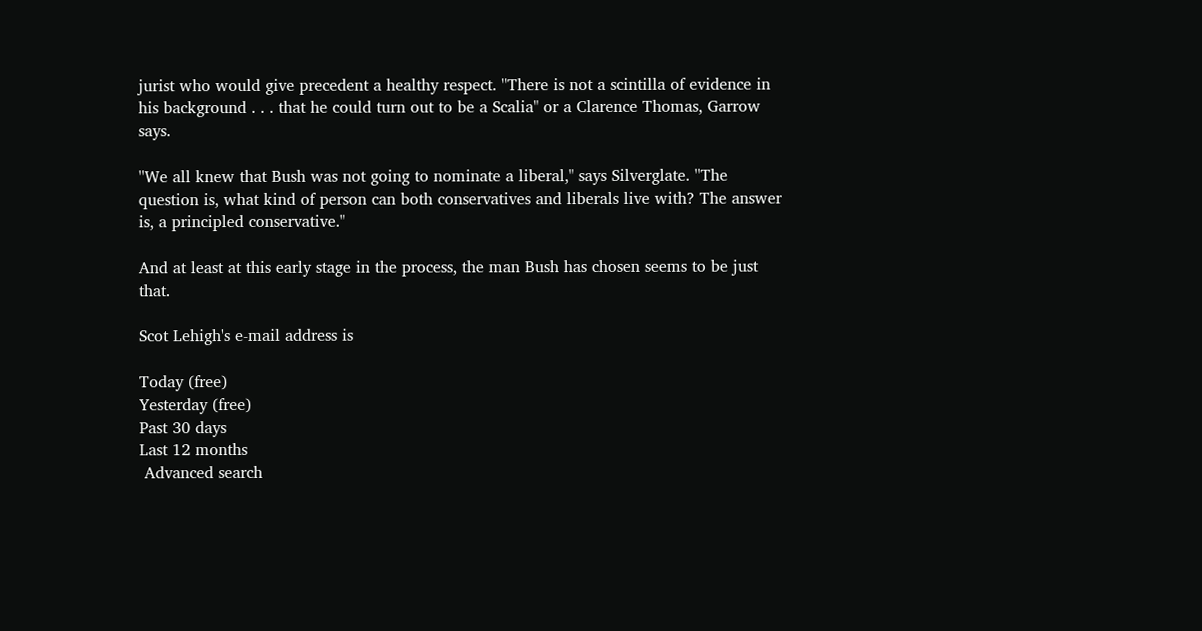jurist who would give precedent a healthy respect. ''There is not a scintilla of evidence in his background . . . that he could turn out to be a Scalia" or a Clarence Thomas, Garrow says.

''We all knew that Bush was not going to nominate a liberal," says Silverglate. ''The question is, what kind of person can both conservatives and liberals live with? The answer is, a principled conservative."

And at least at this early stage in the process, the man Bush has chosen seems to be just that.

Scot Lehigh's e-mail address is

Today (free)
Yesterday (free)
Past 30 days
Last 12 months
 Advanced search